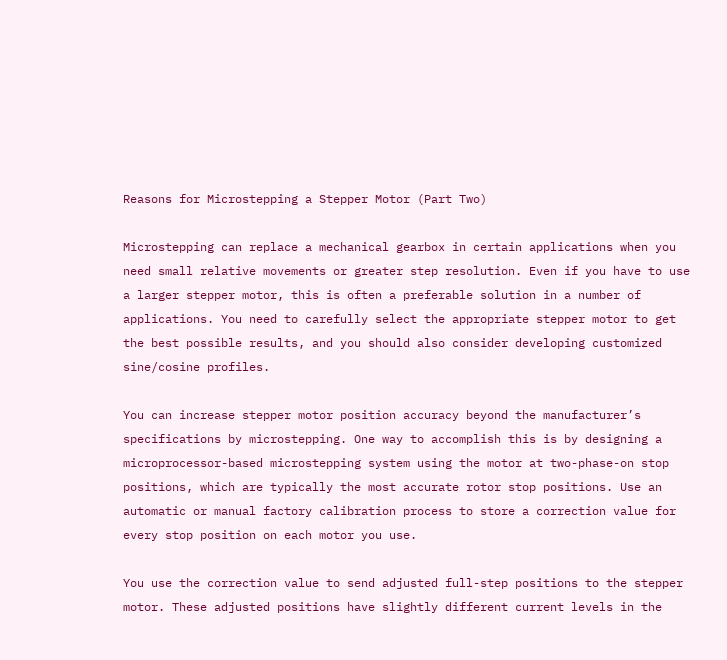Reasons for Microstepping a Stepper Motor (Part Two)

Microstepping can replace a mechanical gearbox in certain applications when you need small relative movements or greater step resolution. Even if you have to use a larger stepper motor, this is often a preferable solution in a number of applications. You need to carefully select the appropriate stepper motor to get the best possible results, and you should also consider developing customized sine/cosine profiles.

You can increase stepper motor position accuracy beyond the manufacturer’s specifications by microstepping. One way to accomplish this is by designing a microprocessor-based microstepping system using the motor at two-phase-on stop positions, which are typically the most accurate rotor stop positions. Use an automatic or manual factory calibration process to store a correction value for every stop position on each motor you use.

You use the correction value to send adjusted full-step positions to the stepper motor. These adjusted positions have slightly different current levels in the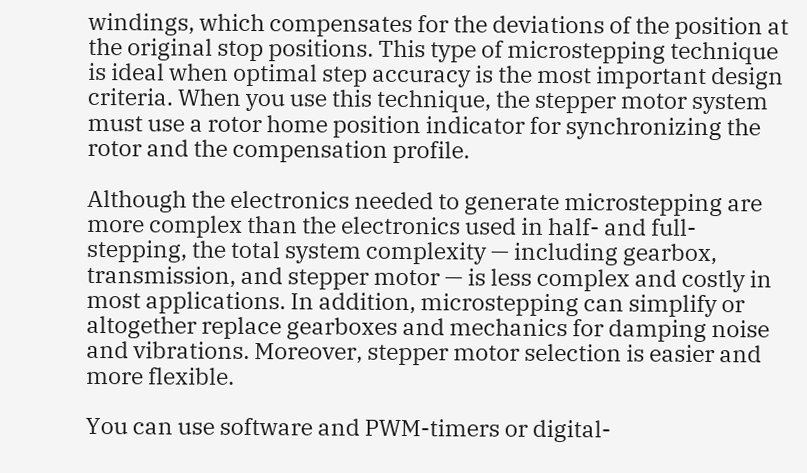windings, which compensates for the deviations of the position at the original stop positions. This type of microstepping technique is ideal when optimal step accuracy is the most important design criteria. When you use this technique, the stepper motor system must use a rotor home position indicator for synchronizing the rotor and the compensation profile.

Although the electronics needed to generate microstepping are more complex than the electronics used in half- and full-stepping, the total system complexity — including gearbox, transmission, and stepper motor — is less complex and costly in most applications. In addition, microstepping can simplify or altogether replace gearboxes and mechanics for damping noise and vibrations. Moreover, stepper motor selection is easier and more flexible.

You can use software and PWM-timers or digital-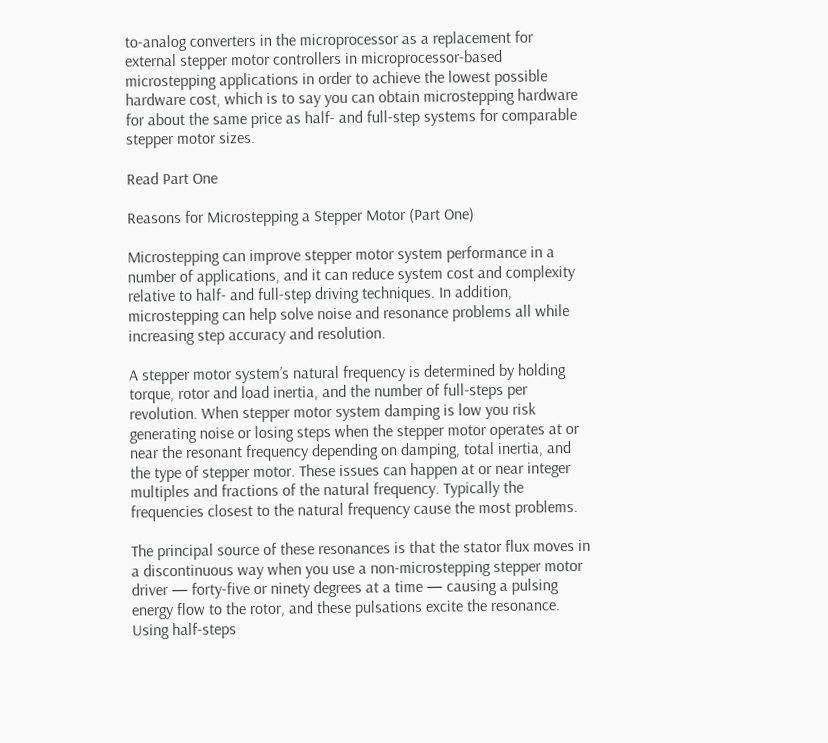to-analog converters in the microprocessor as a replacement for external stepper motor controllers in microprocessor-based microstepping applications in order to achieve the lowest possible hardware cost, which is to say you can obtain microstepping hardware for about the same price as half- and full-step systems for comparable stepper motor sizes.

Read Part One

Reasons for Microstepping a Stepper Motor (Part One)

Microstepping can improve stepper motor system performance in a number of applications, and it can reduce system cost and complexity relative to half- and full-step driving techniques. In addition, microstepping can help solve noise and resonance problems all while increasing step accuracy and resolution.

A stepper motor system’s natural frequency is determined by holding torque, rotor and load inertia, and the number of full-steps per revolution. When stepper motor system damping is low you risk generating noise or losing steps when the stepper motor operates at or near the resonant frequency depending on damping, total inertia, and the type of stepper motor. These issues can happen at or near integer multiples and fractions of the natural frequency. Typically the frequencies closest to the natural frequency cause the most problems.

The principal source of these resonances is that the stator flux moves in a discontinuous way when you use a non-microstepping stepper motor driver — forty-five or ninety degrees at a time — causing a pulsing energy flow to the rotor, and these pulsations excite the resonance. Using half-steps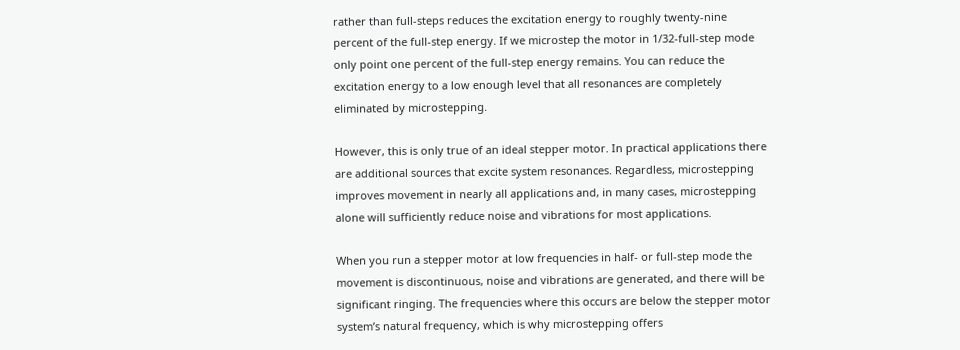rather than full-steps reduces the excitation energy to roughly twenty-nine percent of the full-step energy. If we microstep the motor in 1/32-full-step mode only point one percent of the full-step energy remains. You can reduce the excitation energy to a low enough level that all resonances are completely eliminated by microstepping.

However, this is only true of an ideal stepper motor. In practical applications there are additional sources that excite system resonances. Regardless, microstepping improves movement in nearly all applications and, in many cases, microstepping alone will sufficiently reduce noise and vibrations for most applications.

When you run a stepper motor at low frequencies in half- or full-step mode the movement is discontinuous, noise and vibrations are generated, and there will be significant ringing. The frequencies where this occurs are below the stepper motor system’s natural frequency, which is why microstepping offers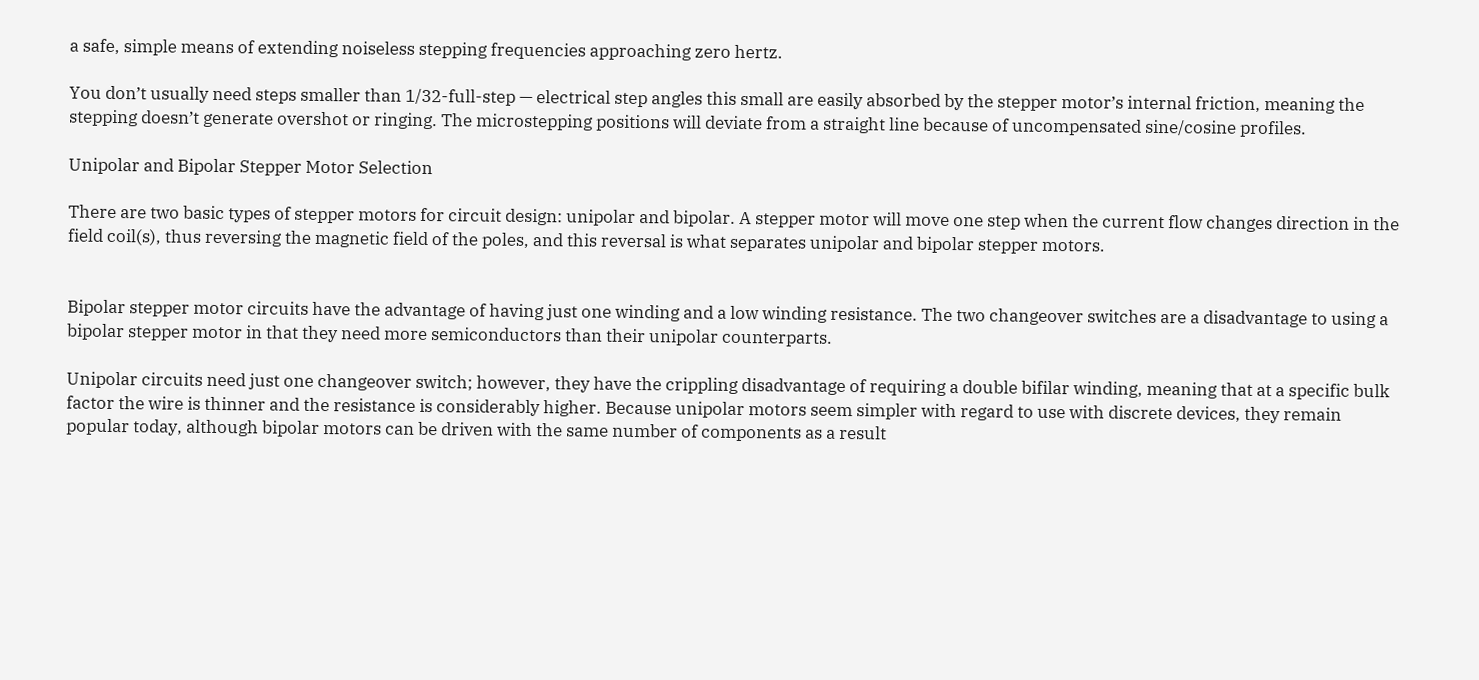a safe, simple means of extending noiseless stepping frequencies approaching zero hertz.

You don’t usually need steps smaller than 1/32-full-step — electrical step angles this small are easily absorbed by the stepper motor’s internal friction, meaning the stepping doesn’t generate overshot or ringing. The microstepping positions will deviate from a straight line because of uncompensated sine/cosine profiles.

Unipolar and Bipolar Stepper Motor Selection

There are two basic types of stepper motors for circuit design: unipolar and bipolar. A stepper motor will move one step when the current flow changes direction in the field coil(s), thus reversing the magnetic field of the poles, and this reversal is what separates unipolar and bipolar stepper motors.


Bipolar stepper motor circuits have the advantage of having just one winding and a low winding resistance. The two changeover switches are a disadvantage to using a bipolar stepper motor in that they need more semiconductors than their unipolar counterparts.

Unipolar circuits need just one changeover switch; however, they have the crippling disadvantage of requiring a double bifilar winding, meaning that at a specific bulk factor the wire is thinner and the resistance is considerably higher. Because unipolar motors seem simpler with regard to use with discrete devices, they remain popular today, although bipolar motors can be driven with the same number of components as a result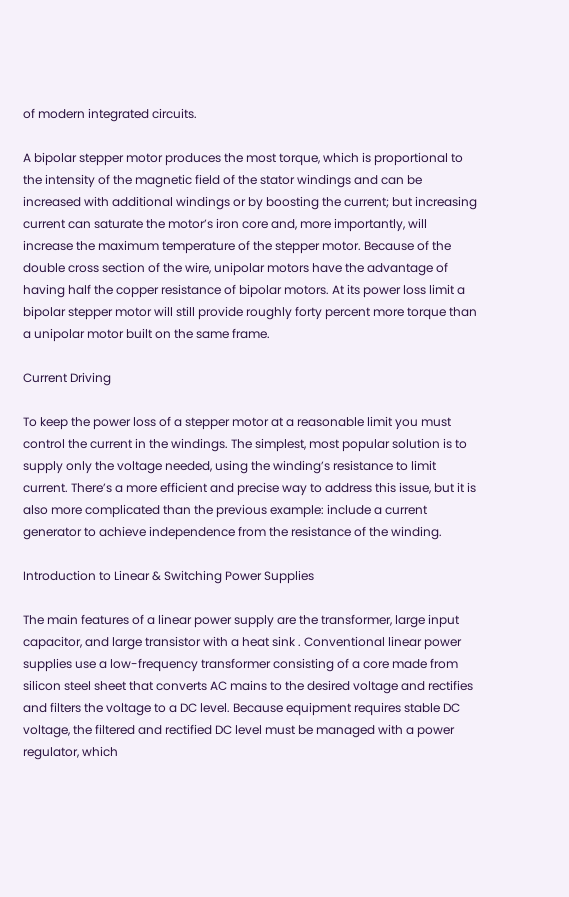of modern integrated circuits.

A bipolar stepper motor produces the most torque, which is proportional to the intensity of the magnetic field of the stator windings and can be increased with additional windings or by boosting the current; but increasing current can saturate the motor’s iron core and, more importantly, will increase the maximum temperature of the stepper motor. Because of the double cross section of the wire, unipolar motors have the advantage of having half the copper resistance of bipolar motors. At its power loss limit a bipolar stepper motor will still provide roughly forty percent more torque than a unipolar motor built on the same frame.

Current Driving

To keep the power loss of a stepper motor at a reasonable limit you must control the current in the windings. The simplest, most popular solution is to supply only the voltage needed, using the winding’s resistance to limit current. There’s a more efficient and precise way to address this issue, but it is also more complicated than the previous example: include a current generator to achieve independence from the resistance of the winding.

Introduction to Linear & Switching Power Supplies

The main features of a linear power supply are the transformer, large input capacitor, and large transistor with a heat sink . Conventional linear power supplies use a low-frequency transformer consisting of a core made from silicon steel sheet that converts AC mains to the desired voltage and rectifies and filters the voltage to a DC level. Because equipment requires stable DC voltage, the filtered and rectified DC level must be managed with a power regulator, which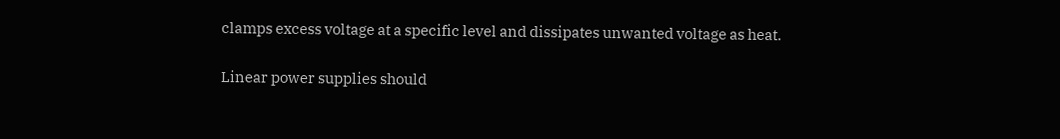clamps excess voltage at a specific level and dissipates unwanted voltage as heat.

Linear power supplies should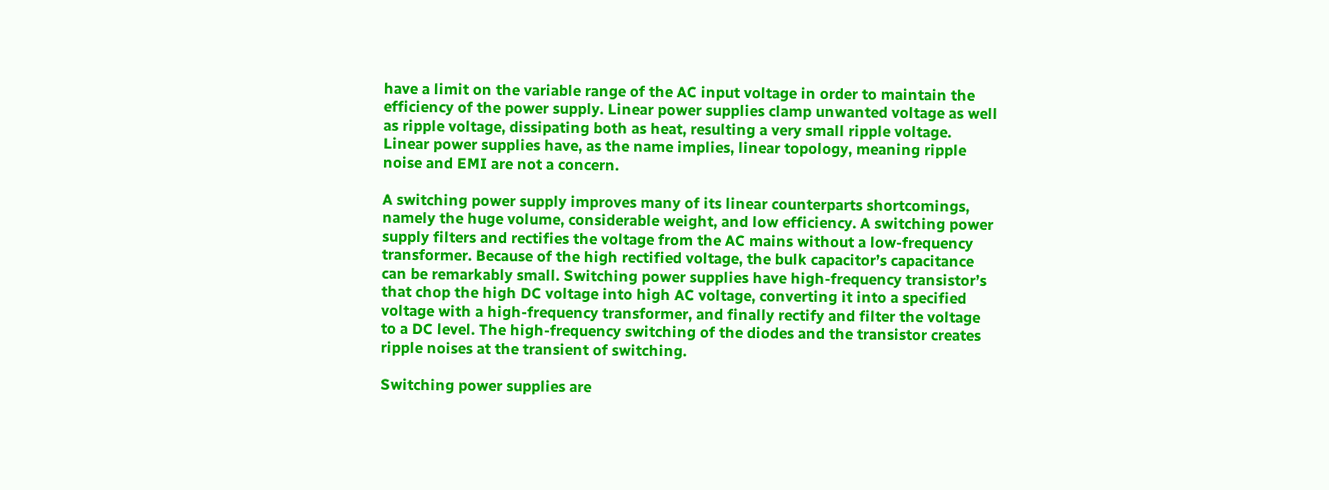have a limit on the variable range of the AC input voltage in order to maintain the efficiency of the power supply. Linear power supplies clamp unwanted voltage as well as ripple voltage, dissipating both as heat, resulting a very small ripple voltage. Linear power supplies have, as the name implies, linear topology, meaning ripple noise and EMI are not a concern.

A switching power supply improves many of its linear counterparts shortcomings, namely the huge volume, considerable weight, and low efficiency. A switching power supply filters and rectifies the voltage from the AC mains without a low-frequency transformer. Because of the high rectified voltage, the bulk capacitor’s capacitance can be remarkably small. Switching power supplies have high-frequency transistor’s that chop the high DC voltage into high AC voltage, converting it into a specified voltage with a high-frequency transformer, and finally rectify and filter the voltage to a DC level. The high-frequency switching of the diodes and the transistor creates ripple noises at the transient of switching.

Switching power supplies are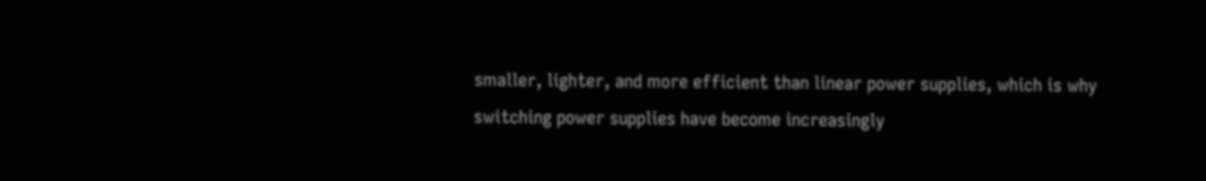smaller, lighter, and more efficient than linear power supplies, which is why switching power supplies have become increasingly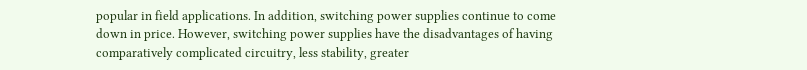popular in field applications. In addition, switching power supplies continue to come down in price. However, switching power supplies have the disadvantages of having comparatively complicated circuitry, less stability, greater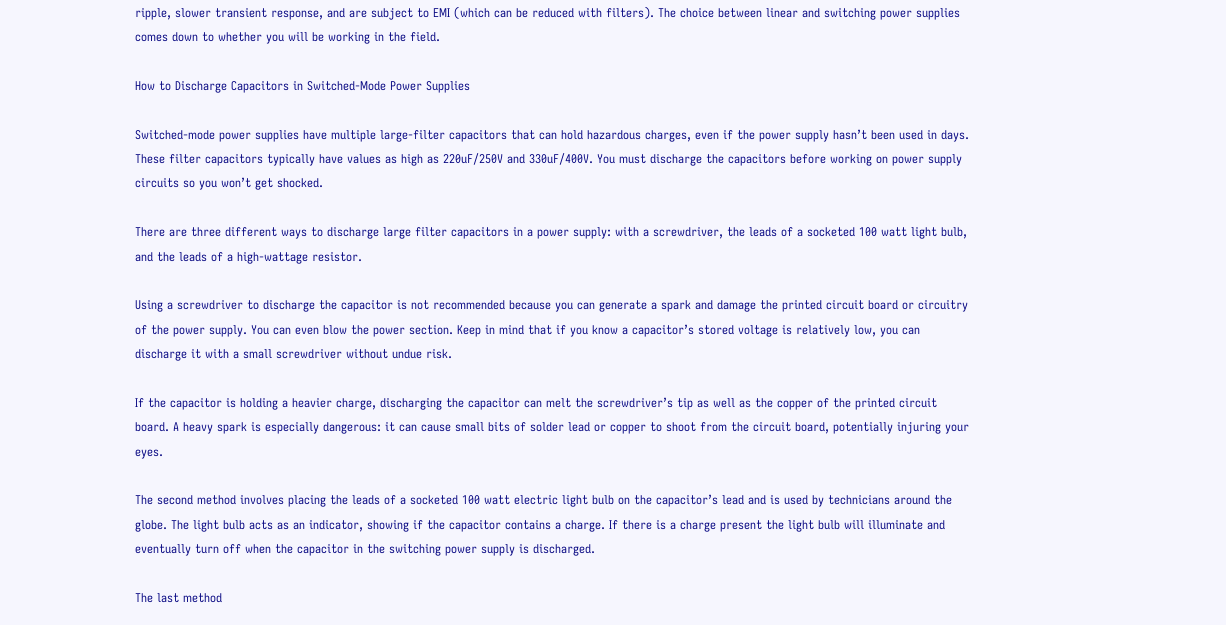ripple, slower transient response, and are subject to EMI (which can be reduced with filters). The choice between linear and switching power supplies comes down to whether you will be working in the field.

How to Discharge Capacitors in Switched-Mode Power Supplies

Switched-mode power supplies have multiple large-filter capacitors that can hold hazardous charges, even if the power supply hasn’t been used in days. These filter capacitors typically have values as high as 220uF/250V and 330uF/400V. You must discharge the capacitors before working on power supply circuits so you won’t get shocked.

There are three different ways to discharge large filter capacitors in a power supply: with a screwdriver, the leads of a socketed 100 watt light bulb, and the leads of a high-wattage resistor.

Using a screwdriver to discharge the capacitor is not recommended because you can generate a spark and damage the printed circuit board or circuitry of the power supply. You can even blow the power section. Keep in mind that if you know a capacitor’s stored voltage is relatively low, you can discharge it with a small screwdriver without undue risk.

If the capacitor is holding a heavier charge, discharging the capacitor can melt the screwdriver’s tip as well as the copper of the printed circuit board. A heavy spark is especially dangerous: it can cause small bits of solder lead or copper to shoot from the circuit board, potentially injuring your eyes.

The second method involves placing the leads of a socketed 100 watt electric light bulb on the capacitor’s lead and is used by technicians around the globe. The light bulb acts as an indicator, showing if the capacitor contains a charge. If there is a charge present the light bulb will illuminate and eventually turn off when the capacitor in the switching power supply is discharged.

The last method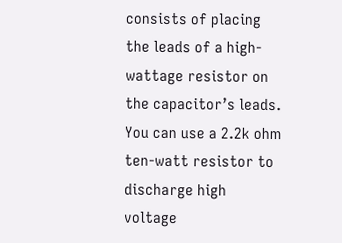consists of placing the leads of a high-wattage resistor on the capacitor’s leads. You can use a 2.2k ohm ten-watt resistor to discharge high voltage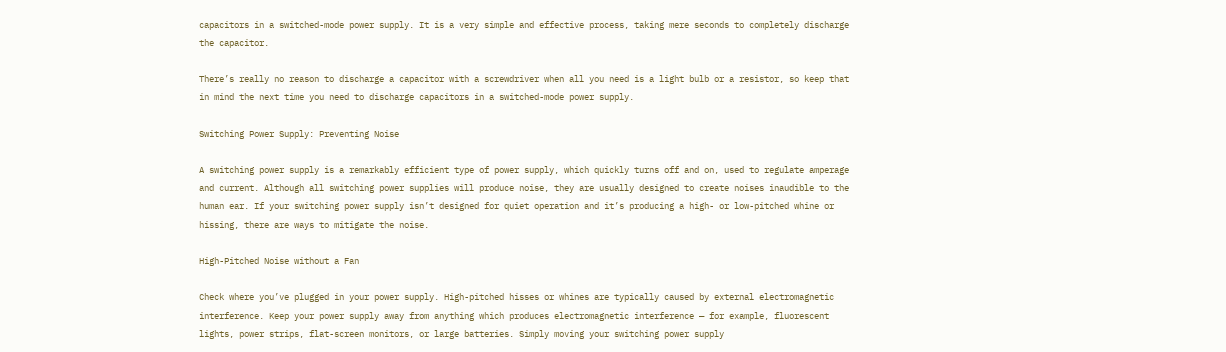capacitors in a switched-mode power supply. It is a very simple and effective process, taking mere seconds to completely discharge the capacitor.

There’s really no reason to discharge a capacitor with a screwdriver when all you need is a light bulb or a resistor, so keep that in mind the next time you need to discharge capacitors in a switched-mode power supply.

Switching Power Supply: Preventing Noise

A switching power supply is a remarkably efficient type of power supply, which quickly turns off and on, used to regulate amperage and current. Although all switching power supplies will produce noise, they are usually designed to create noises inaudible to the human ear. If your switching power supply isn’t designed for quiet operation and it’s producing a high- or low-pitched whine or hissing, there are ways to mitigate the noise.

High-Pitched Noise without a Fan

Check where you’ve plugged in your power supply. High-pitched hisses or whines are typically caused by external electromagnetic interference. Keep your power supply away from anything which produces electromagnetic interference — for example, fluorescent lights, power strips, flat-screen monitors, or large batteries. Simply moving your switching power supply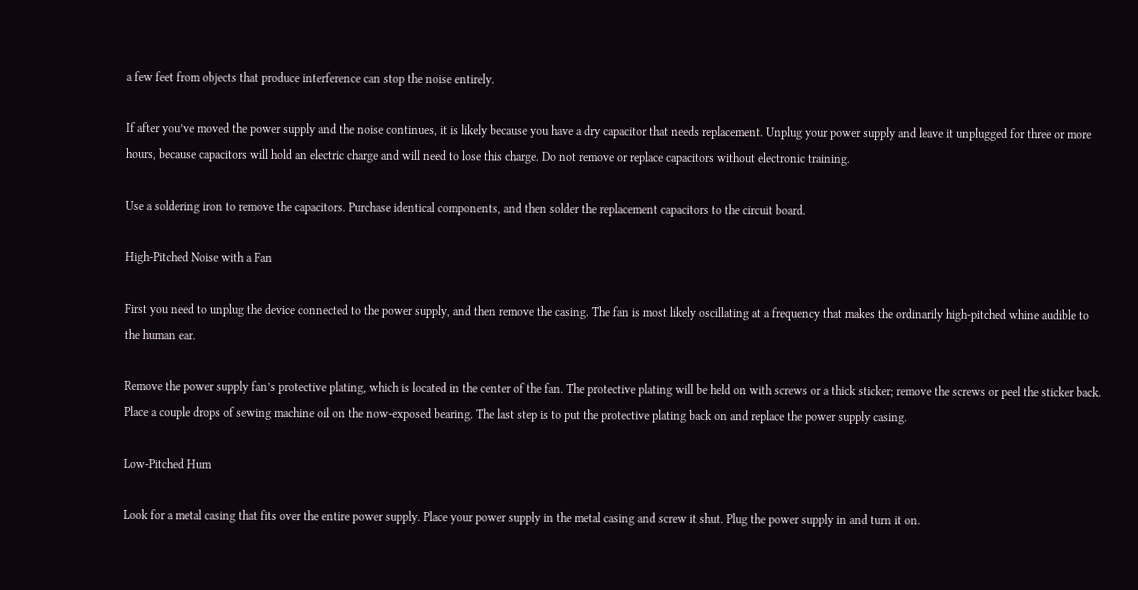a few feet from objects that produce interference can stop the noise entirely.

If after you’ve moved the power supply and the noise continues, it is likely because you have a dry capacitor that needs replacement. Unplug your power supply and leave it unplugged for three or more hours, because capacitors will hold an electric charge and will need to lose this charge. Do not remove or replace capacitors without electronic training.

Use a soldering iron to remove the capacitors. Purchase identical components, and then solder the replacement capacitors to the circuit board.

High-Pitched Noise with a Fan

First you need to unplug the device connected to the power supply, and then remove the casing. The fan is most likely oscillating at a frequency that makes the ordinarily high-pitched whine audible to the human ear.

Remove the power supply fan’s protective plating, which is located in the center of the fan. The protective plating will be held on with screws or a thick sticker; remove the screws or peel the sticker back. Place a couple drops of sewing machine oil on the now-exposed bearing. The last step is to put the protective plating back on and replace the power supply casing.

Low-Pitched Hum

Look for a metal casing that fits over the entire power supply. Place your power supply in the metal casing and screw it shut. Plug the power supply in and turn it on.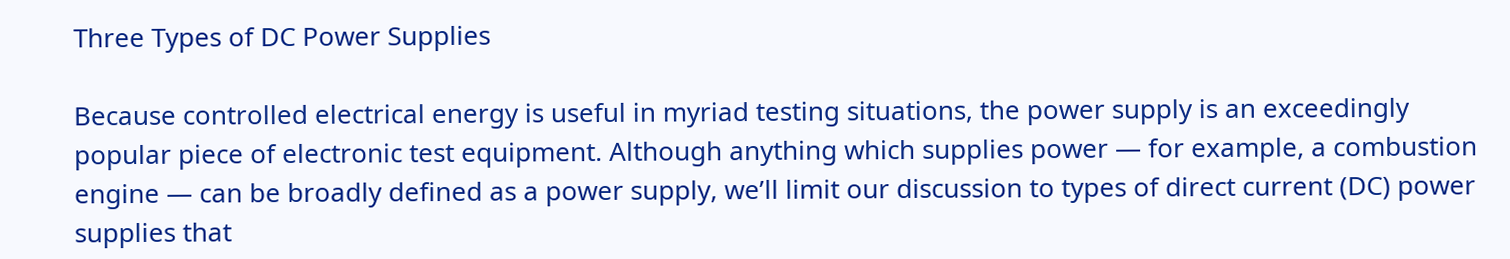Three Types of DC Power Supplies

Because controlled electrical energy is useful in myriad testing situations, the power supply is an exceedingly popular piece of electronic test equipment. Although anything which supplies power — for example, a combustion engine — can be broadly defined as a power supply, we’ll limit our discussion to types of direct current (DC) power supplies that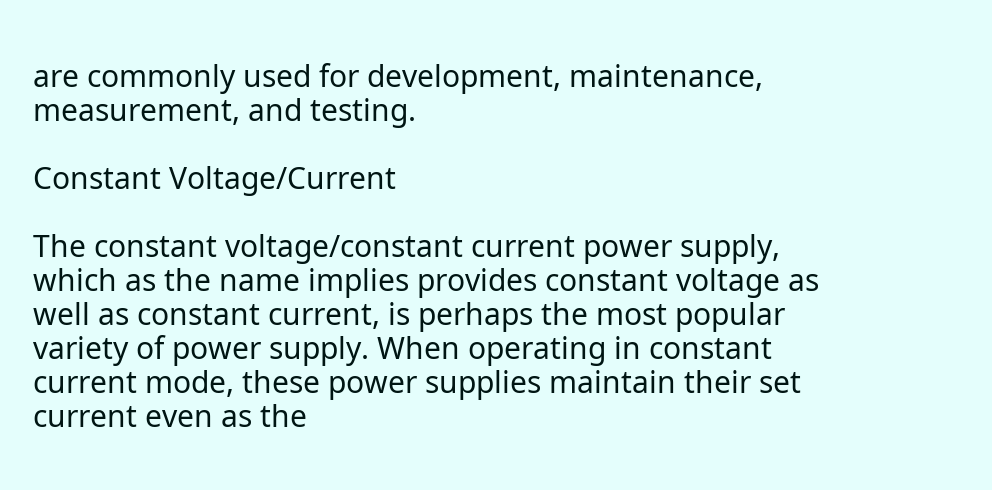are commonly used for development, maintenance, measurement, and testing.

Constant Voltage/Current

The constant voltage/constant current power supply, which as the name implies provides constant voltage as well as constant current, is perhaps the most popular variety of power supply. When operating in constant current mode, these power supplies maintain their set current even as the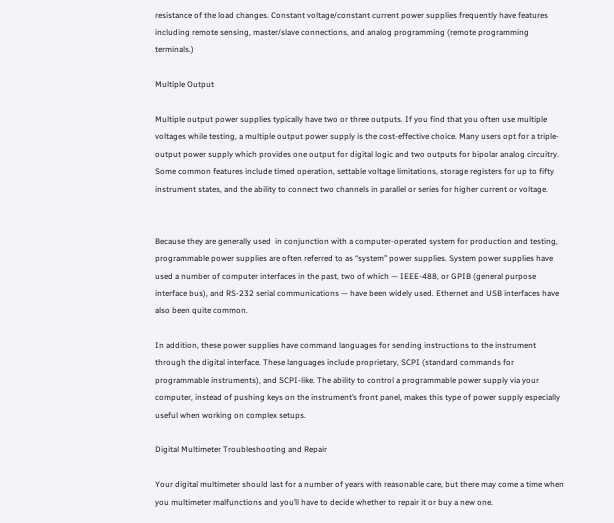resistance of the load changes. Constant voltage/constant current power supplies frequently have features including remote sensing, master/slave connections, and analog programming (remote programming terminals.)

Multiple Output

Multiple output power supplies typically have two or three outputs. If you find that you often use multiple voltages while testing, a multiple output power supply is the cost-effective choice. Many users opt for a triple-output power supply which provides one output for digital logic and two outputs for bipolar analog circuitry. Some common features include timed operation, settable voltage limitations, storage registers for up to fifty instrument states, and the ability to connect two channels in parallel or series for higher current or voltage.


Because they are generally used  in conjunction with a computer-operated system for production and testing, programmable power supplies are often referred to as “system” power supplies. System power supplies have used a number of computer interfaces in the past, two of which — IEEE-488, or GPIB (general purpose interface bus), and RS-232 serial communications — have been widely used. Ethernet and USB interfaces have also been quite common.

In addition, these power supplies have command languages for sending instructions to the instrument through the digital interface. These languages include proprietary, SCPI (standard commands for programmable instruments), and SCPI-like. The ability to control a programmable power supply via your computer, instead of pushing keys on the instrument’s front panel, makes this type of power supply especially useful when working on complex setups.

Digital Multimeter Troubleshooting and Repair

Your digital multimeter should last for a number of years with reasonable care, but there may come a time when you multimeter malfunctions and you’ll have to decide whether to repair it or buy a new one.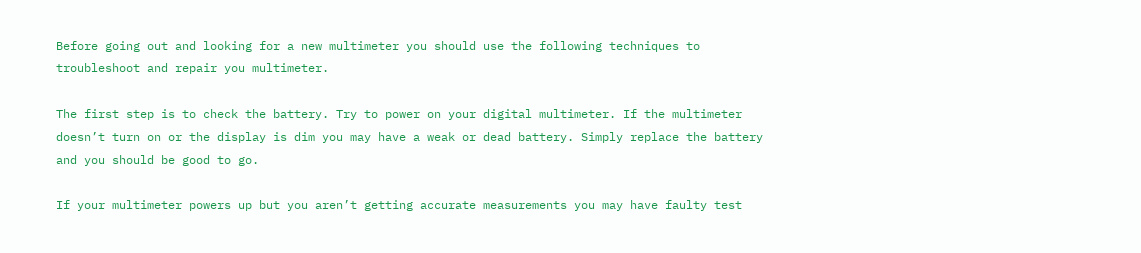Before going out and looking for a new multimeter you should use the following techniques to troubleshoot and repair you multimeter.

The first step is to check the battery. Try to power on your digital multimeter. If the multimeter doesn’t turn on or the display is dim you may have a weak or dead battery. Simply replace the battery and you should be good to go.

If your multimeter powers up but you aren’t getting accurate measurements you may have faulty test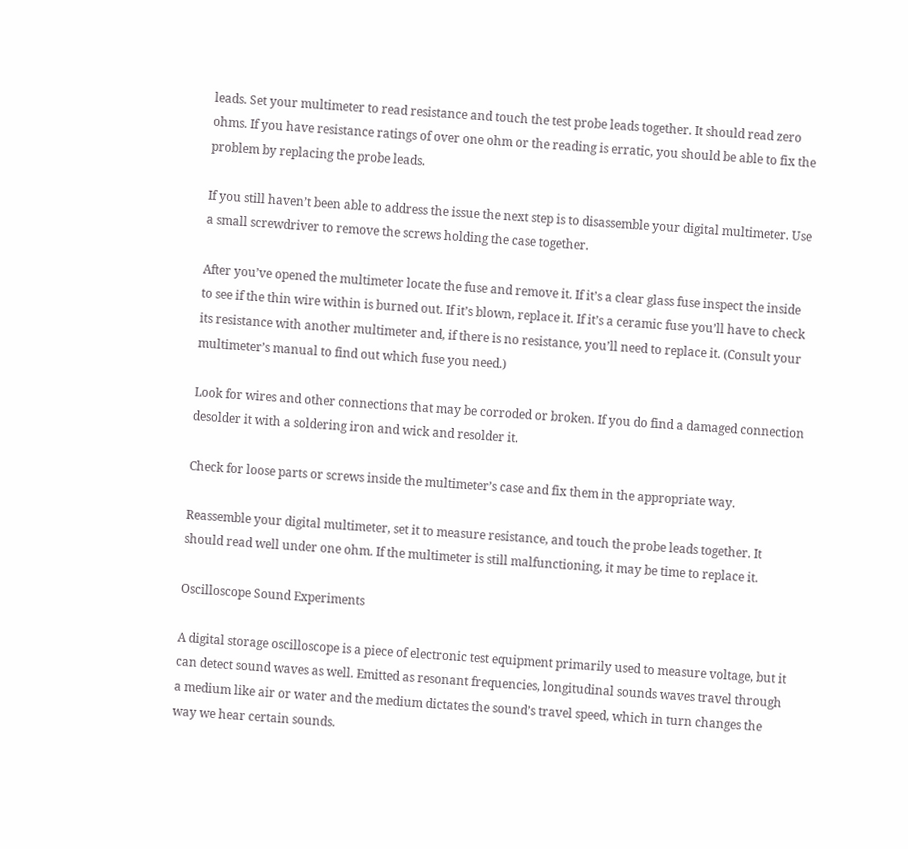leads. Set your multimeter to read resistance and touch the test probe leads together. It should read zero ohms. If you have resistance ratings of over one ohm or the reading is erratic, you should be able to fix the problem by replacing the probe leads.

If you still haven’t been able to address the issue the next step is to disassemble your digital multimeter. Use a small screwdriver to remove the screws holding the case together.

After you’ve opened the multimeter locate the fuse and remove it. If it’s a clear glass fuse inspect the inside to see if the thin wire within is burned out. If it’s blown, replace it. If it’s a ceramic fuse you’ll have to check its resistance with another multimeter and, if there is no resistance, you’ll need to replace it. (Consult your multimeter’s manual to find out which fuse you need.)

Look for wires and other connections that may be corroded or broken. If you do find a damaged connection desolder it with a soldering iron and wick and resolder it.

Check for loose parts or screws inside the multimeter’s case and fix them in the appropriate way.

Reassemble your digital multimeter, set it to measure resistance, and touch the probe leads together. It should read well under one ohm. If the multimeter is still malfunctioning, it may be time to replace it.

Oscilloscope Sound Experiments

A digital storage oscilloscope is a piece of electronic test equipment primarily used to measure voltage, but it can detect sound waves as well. Emitted as resonant frequencies, longitudinal sounds waves travel through a medium like air or water and the medium dictates the sound’s travel speed, which in turn changes the way we hear certain sounds.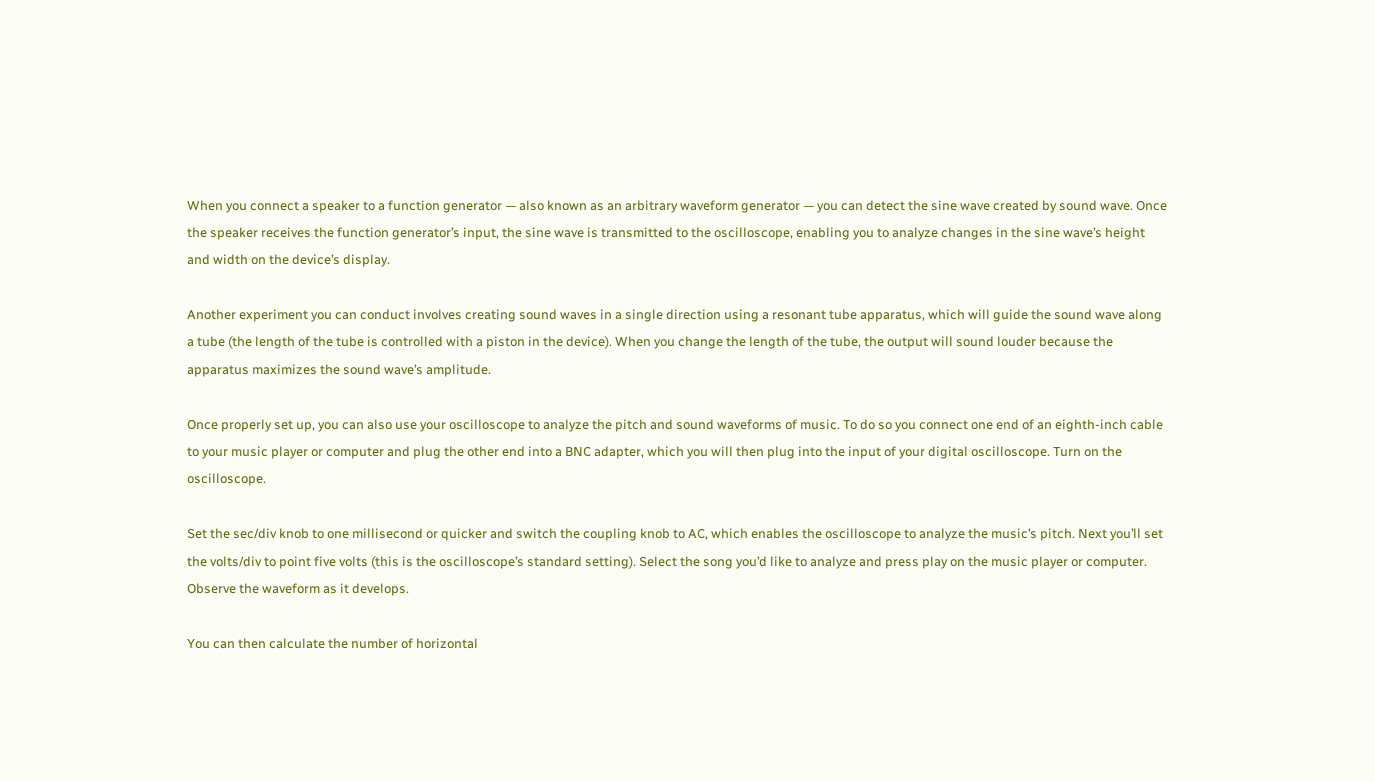When you connect a speaker to a function generator — also known as an arbitrary waveform generator — you can detect the sine wave created by sound wave. Once the speaker receives the function generator’s input, the sine wave is transmitted to the oscilloscope, enabling you to analyze changes in the sine wave’s height and width on the device’s display.

Another experiment you can conduct involves creating sound waves in a single direction using a resonant tube apparatus, which will guide the sound wave along a tube (the length of the tube is controlled with a piston in the device). When you change the length of the tube, the output will sound louder because the apparatus maximizes the sound wave’s amplitude.

Once properly set up, you can also use your oscilloscope to analyze the pitch and sound waveforms of music. To do so you connect one end of an eighth-inch cable to your music player or computer and plug the other end into a BNC adapter, which you will then plug into the input of your digital oscilloscope. Turn on the oscilloscope.

Set the sec/div knob to one millisecond or quicker and switch the coupling knob to AC, which enables the oscilloscope to analyze the music’s pitch. Next you’ll set the volts/div to point five volts (this is the oscilloscope’s standard setting). Select the song you’d like to analyze and press play on the music player or computer. Observe the waveform as it develops.

You can then calculate the number of horizontal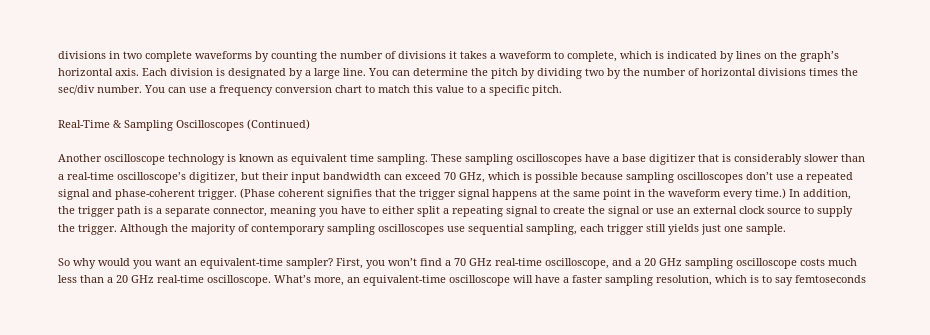divisions in two complete waveforms by counting the number of divisions it takes a waveform to complete, which is indicated by lines on the graph’s horizontal axis. Each division is designated by a large line. You can determine the pitch by dividing two by the number of horizontal divisions times the sec/div number. You can use a frequency conversion chart to match this value to a specific pitch.

Real-Time & Sampling Oscilloscopes (Continued)

Another oscilloscope technology is known as equivalent time sampling. These sampling oscilloscopes have a base digitizer that is considerably slower than a real-time oscilloscope’s digitizer, but their input bandwidth can exceed 70 GHz, which is possible because sampling oscilloscopes don’t use a repeated signal and phase-coherent trigger. (Phase coherent signifies that the trigger signal happens at the same point in the waveform every time.) In addition, the trigger path is a separate connector, meaning you have to either split a repeating signal to create the signal or use an external clock source to supply the trigger. Although the majority of contemporary sampling oscilloscopes use sequential sampling, each trigger still yields just one sample.

So why would you want an equivalent-time sampler? First, you won’t find a 70 GHz real-time oscilloscope, and a 20 GHz sampling oscilloscope costs much less than a 20 GHz real-time oscilloscope. What’s more, an equivalent-time oscilloscope will have a faster sampling resolution, which is to say femtoseconds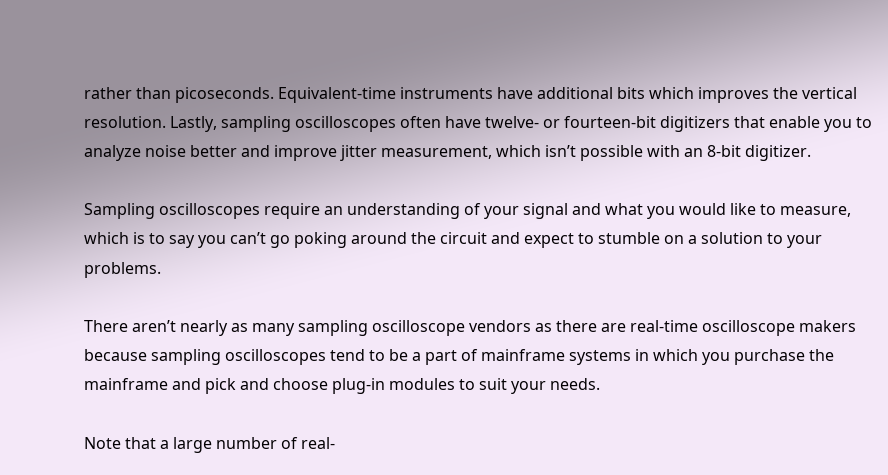rather than picoseconds. Equivalent-time instruments have additional bits which improves the vertical resolution. Lastly, sampling oscilloscopes often have twelve- or fourteen-bit digitizers that enable you to analyze noise better and improve jitter measurement, which isn’t possible with an 8-bit digitizer.

Sampling oscilloscopes require an understanding of your signal and what you would like to measure, which is to say you can’t go poking around the circuit and expect to stumble on a solution to your problems.

There aren’t nearly as many sampling oscilloscope vendors as there are real-time oscilloscope makers because sampling oscilloscopes tend to be a part of mainframe systems in which you purchase the mainframe and pick and choose plug-in modules to suit your needs.

Note that a large number of real-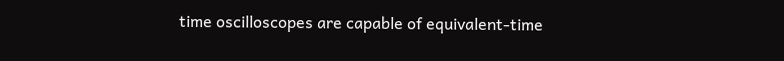time oscilloscopes are capable of equivalent-time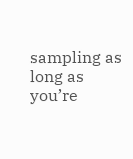sampling as long as you’re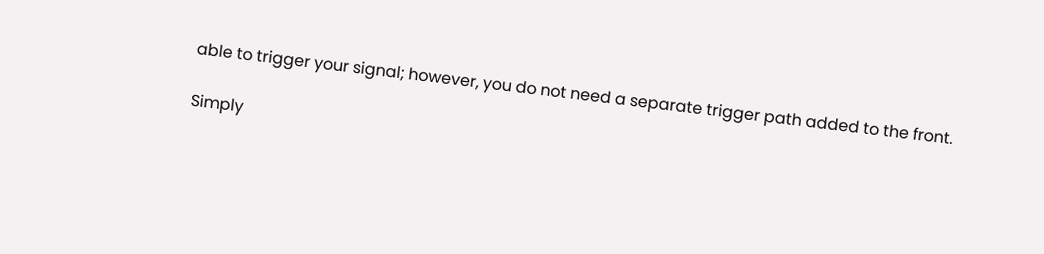able to trigger your signal; however, you do not need a separate trigger path added to the front.

Simply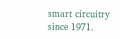smart circuitry since 1971.